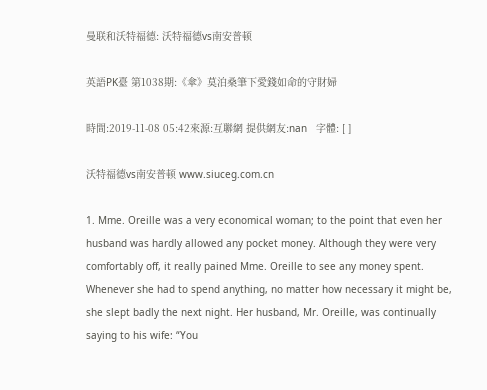曼联和沃特福德: 沃特福德vs南安普顿

英語PK臺 第1038期:《傘》莫泊桑筆下愛錢如命的守財婦

時間:2019-11-08 05:42來源:互聯網 提供網友:nan   字體: [ ]

沃特福德vs南安普顿 www.siuceg.com.cn

1. Mme. Oreille was a very economical woman; to the point that even her husband was hardly allowed any pocket money. Although they were very comfortably off, it really pained Mme. Oreille to see any money spent. Whenever she had to spend anything, no matter how necessary it might be, she slept badly the next night. Her husband, Mr. Oreille, was continually saying to his wife: “You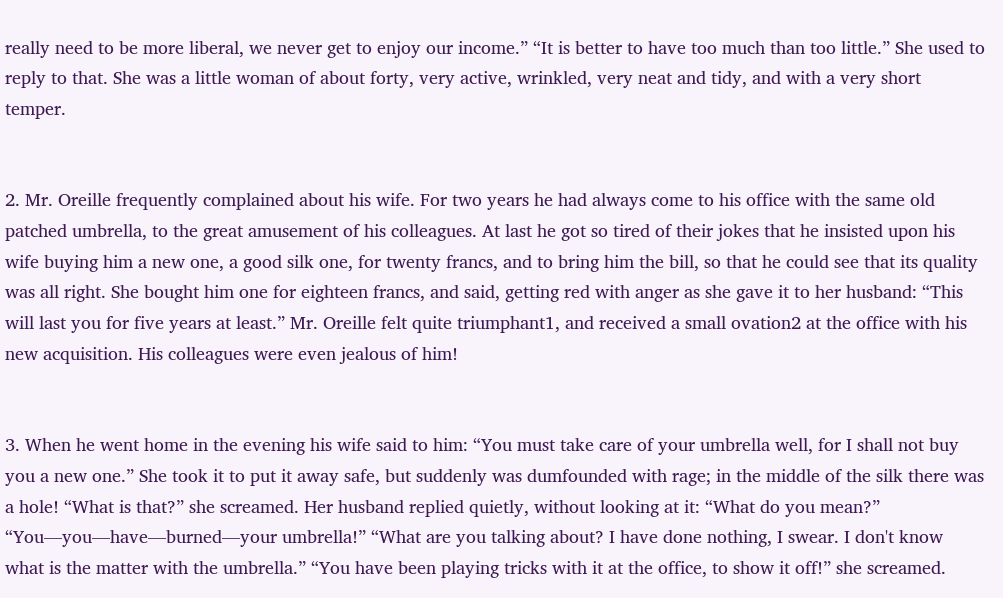really need to be more liberal, we never get to enjoy our income.” “It is better to have too much than too little.” She used to reply to that. She was a little woman of about forty, very active, wrinkled, very neat and tidy, and with a very short temper.


2. Mr. Oreille frequently complained about his wife. For two years he had always come to his office with the same old patched umbrella, to the great amusement of his colleagues. At last he got so tired of their jokes that he insisted upon his wife buying him a new one, a good silk one, for twenty francs, and to bring him the bill, so that he could see that its quality was all right. She bought him one for eighteen francs, and said, getting red with anger as she gave it to her husband: “This will last you for five years at least.” Mr. Oreille felt quite triumphant1, and received a small ovation2 at the office with his new acquisition. His colleagues were even jealous of him!


3. When he went home in the evening his wife said to him: “You must take care of your umbrella well, for I shall not buy you a new one.” She took it to put it away safe, but suddenly was dumfounded with rage; in the middle of the silk there was a hole! “What is that?” she screamed. Her husband replied quietly, without looking at it: “What do you mean?” “You—you—have—burned—your umbrella!” “What are you talking about? I have done nothing, I swear. I don't know what is the matter with the umbrella.” “You have been playing tricks with it at the office, to show it off!” she screamed.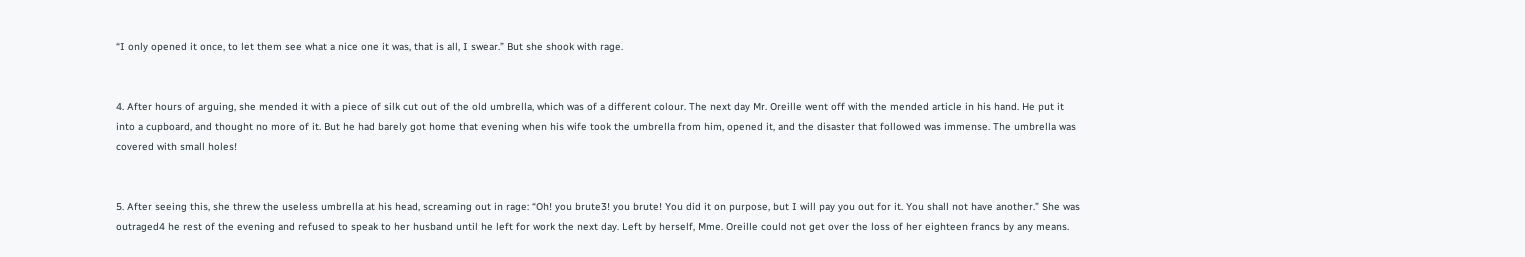“I only opened it once, to let them see what a nice one it was, that is all, I swear.” But she shook with rage.


4. After hours of arguing, she mended it with a piece of silk cut out of the old umbrella, which was of a different colour. The next day Mr. Oreille went off with the mended article in his hand. He put it into a cupboard, and thought no more of it. But he had barely got home that evening when his wife took the umbrella from him, opened it, and the disaster that followed was immense. The umbrella was covered with small holes!


5. After seeing this, she threw the useless umbrella at his head, screaming out in rage: “Oh! you brute3! you brute! You did it on purpose, but I will pay you out for it. You shall not have another.” She was outraged4 he rest of the evening and refused to speak to her husband until he left for work the next day. Left by herself, Mme. Oreille could not get over the loss of her eighteen francs by any means.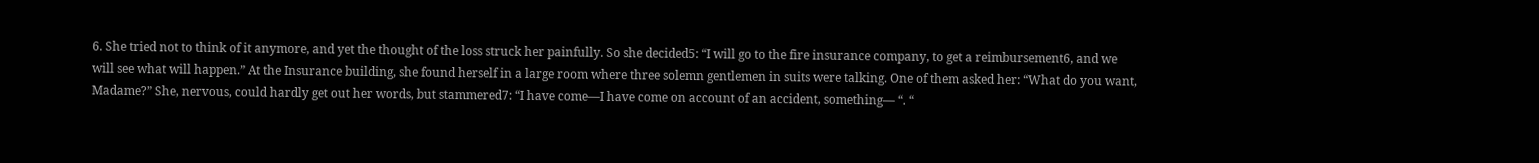6. She tried not to think of it anymore, and yet the thought of the loss struck her painfully. So she decided5: “I will go to the fire insurance company, to get a reimbursement6, and we will see what will happen.” At the Insurance building, she found herself in a large room where three solemn gentlemen in suits were talking. One of them asked her: “What do you want, Madame?” She, nervous, could hardly get out her words, but stammered7: “I have come—I have come on account of an accident, something— “. “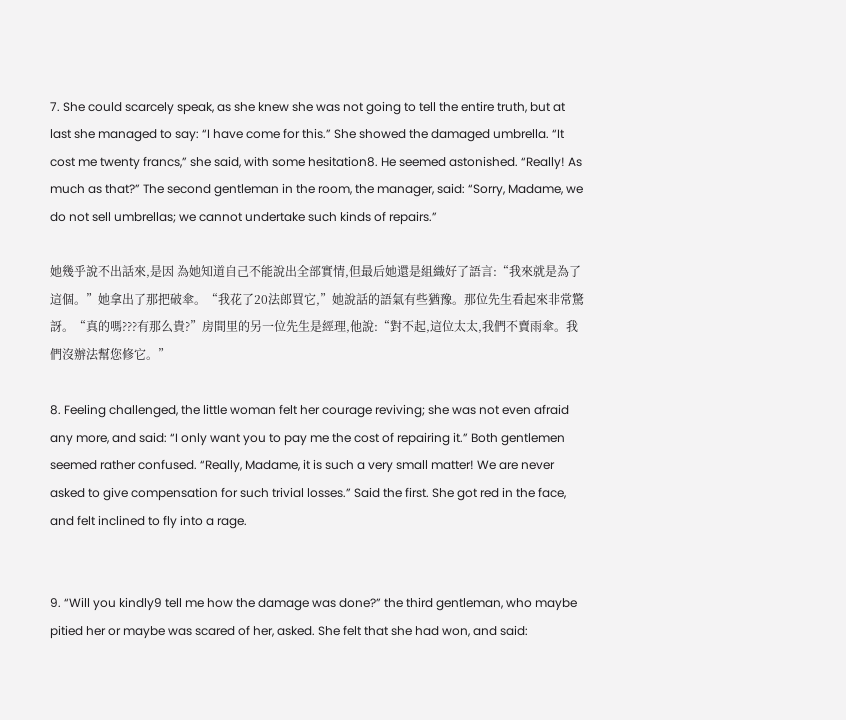7. She could scarcely speak, as she knew she was not going to tell the entire truth, but at last she managed to say: “I have come for this.” She showed the damaged umbrella. “It cost me twenty francs,” she said, with some hesitation8. He seemed astonished. “Really! As much as that?” The second gentleman in the room, the manager, said: “Sorry, Madame, we do not sell umbrellas; we cannot undertake such kinds of repairs.”

她幾乎說不出話來,是因 為她知道自己不能說出全部實情,但最后她還是組織好了語言:“我來就是為了這個。”她拿出了那把破傘。“我花了20法郎買它,”她說話的語氣有些猶豫。那位先生看起來非常驚訝。“真的嗎???有那么貴?”房間里的另一位先生是經理,他說:“對不起,這位太太,我們不賣雨傘。我們沒辦法幫您修它。”

8. Feeling challenged, the little woman felt her courage reviving; she was not even afraid any more, and said: “I only want you to pay me the cost of repairing it.” Both gentlemen seemed rather confused. “Really, Madame, it is such a very small matter! We are never asked to give compensation for such trivial losses.” Said the first. She got red in the face, and felt inclined to fly into a rage.


9. “Will you kindly9 tell me how the damage was done?” the third gentleman, who maybe pitied her or maybe was scared of her, asked. She felt that she had won, and said: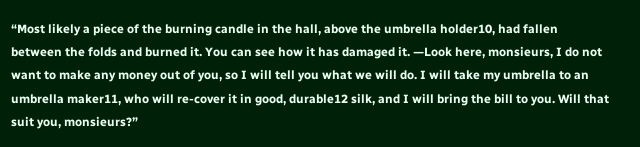“Most likely a piece of the burning candle in the hall, above the umbrella holder10, had fallen between the folds and burned it. You can see how it has damaged it. —Look here, monsieurs, I do not want to make any money out of you, so I will tell you what we will do. I will take my umbrella to an umbrella maker11, who will re-cover it in good, durable12 silk, and I will bring the bill to you. Will that suit you, monsieurs?”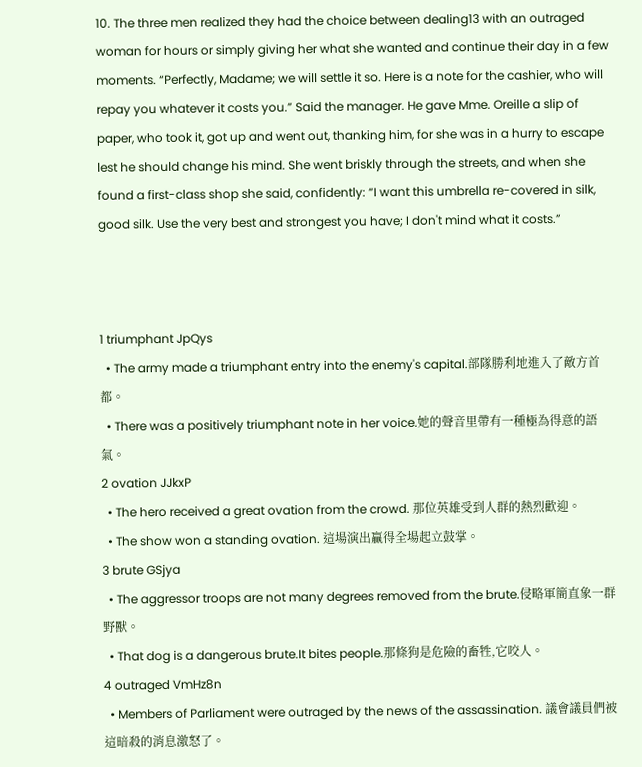10. The three men realized they had the choice between dealing13 with an outraged woman for hours or simply giving her what she wanted and continue their day in a few moments. “Perfectly, Madame; we will settle it so. Here is a note for the cashier, who will repay you whatever it costs you.” Said the manager. He gave Mme. Oreille a slip of paper, who took it, got up and went out, thanking him, for she was in a hurry to escape lest he should change his mind. She went briskly through the streets, and when she found a first-class shop she said, confidently: “I want this umbrella re-covered in silk, good silk. Use the very best and strongest you have; I don't mind what it costs.”



1 triumphant JpQys
  • The army made a triumphant entry into the enemy's capital.部隊勝利地進入了敵方首都。
  • There was a positively triumphant note in her voice.她的聲音里帶有一種極為得意的語氣。
2 ovation JJkxP
  • The hero received a great ovation from the crowd. 那位英雄受到人群的熱烈歡迎。
  • The show won a standing ovation. 這場演出贏得全場起立鼓掌。
3 brute GSjya
  • The aggressor troops are not many degrees removed from the brute.侵略軍簡直象一群野獸。
  • That dog is a dangerous brute.It bites people.那條狗是危險的畜牲,它咬人。
4 outraged VmHz8n
  • Members of Parliament were outraged by the news of the assassination. 議會議員們被這暗殺的消息激怒了。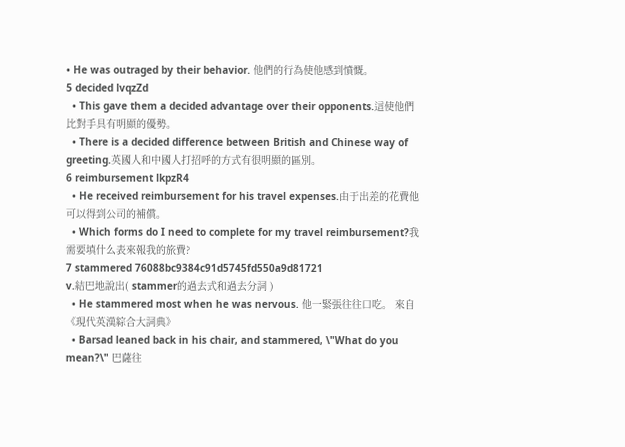• He was outraged by their behavior. 他們的行為使他感到憤慨。
5 decided lvqzZd
  • This gave them a decided advantage over their opponents.這使他們比對手具有明顯的優勢。
  • There is a decided difference between British and Chinese way of greeting.英國人和中國人打招呼的方式有很明顯的區別。
6 reimbursement lkpzR4
  • He received reimbursement for his travel expenses.由于出差的花費他可以得到公司的補償。
  • Which forms do I need to complete for my travel reimbursement?我需要填什么表來報我的旅費?
7 stammered 76088bc9384c91d5745fd550a9d81721
v.結巴地說出( stammer的過去式和過去分詞 )
  • He stammered most when he was nervous. 他一緊張往往口吃。 來自《現代英漢綜合大詞典》
  • Barsad leaned back in his chair, and stammered, \"What do you mean?\" 巴薩往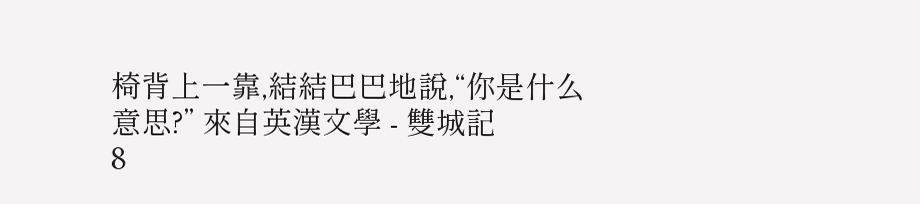椅背上一靠,結結巴巴地說,“你是什么意思?” 來自英漢文學 - 雙城記
8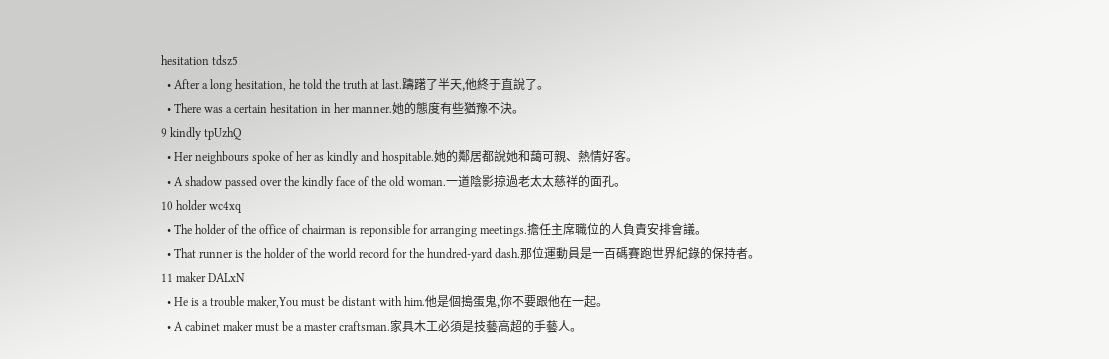hesitation tdsz5
  • After a long hesitation, he told the truth at last.躊躇了半天,他終于直說了。
  • There was a certain hesitation in her manner.她的態度有些猶豫不決。
9 kindly tpUzhQ
  • Her neighbours spoke of her as kindly and hospitable.她的鄰居都說她和藹可親、熱情好客。
  • A shadow passed over the kindly face of the old woman.一道陰影掠過老太太慈祥的面孔。
10 holder wc4xq
  • The holder of the office of chairman is reponsible for arranging meetings.擔任主席職位的人負責安排會議。
  • That runner is the holder of the world record for the hundred-yard dash.那位運動員是一百碼賽跑世界紀錄的保持者。
11 maker DALxN
  • He is a trouble maker,You must be distant with him.他是個搗蛋鬼,你不要跟他在一起。
  • A cabinet maker must be a master craftsman.家具木工必須是技藝高超的手藝人。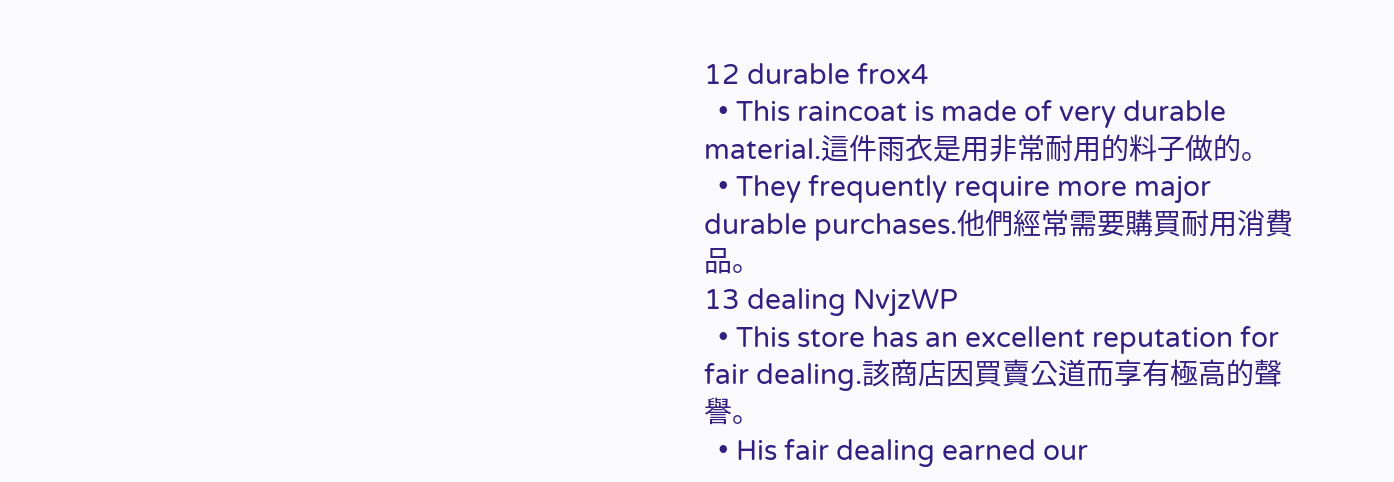12 durable frox4
  • This raincoat is made of very durable material.這件雨衣是用非常耐用的料子做的。
  • They frequently require more major durable purchases.他們經常需要購買耐用消費品。
13 dealing NvjzWP
  • This store has an excellent reputation for fair dealing.該商店因買賣公道而享有極高的聲譽。
  • His fair dealing earned our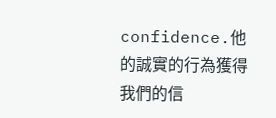confidence.他的誠實的行為獲得我們的信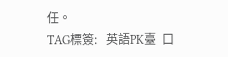任。
TAG標簽:   英語PK臺  口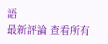語
最新評論 查看所有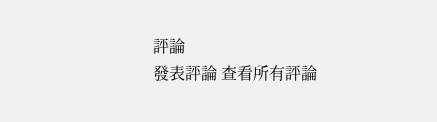評論
發表評論 查看所有評論